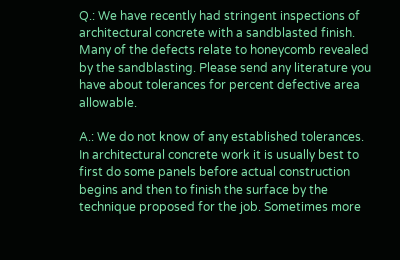Q.: We have recently had stringent inspections of architectural concrete with a sandblasted finish. Many of the defects relate to honeycomb revealed by the sandblasting. Please send any literature you have about tolerances for percent defective area allowable.

A.: We do not know of any established tolerances. In architectural concrete work it is usually best to first do some panels before actual construction begins and then to finish the surface by the technique proposed for the job. Sometimes more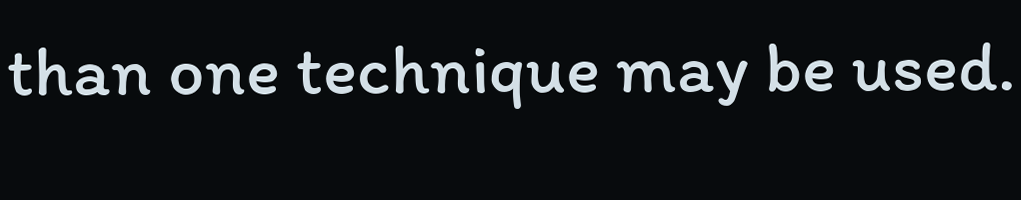than one technique may be used.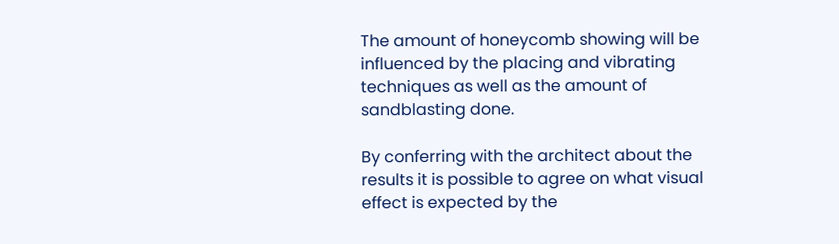The amount of honeycomb showing will be influenced by the placing and vibrating techniques as well as the amount of sandblasting done.

By conferring with the architect about the results it is possible to agree on what visual effect is expected by the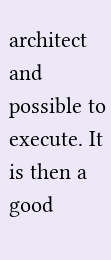architect and possible to execute. It is then a good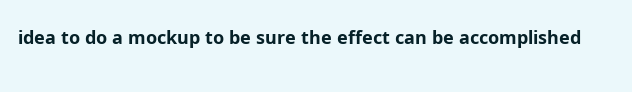idea to do a mockup to be sure the effect can be accomplished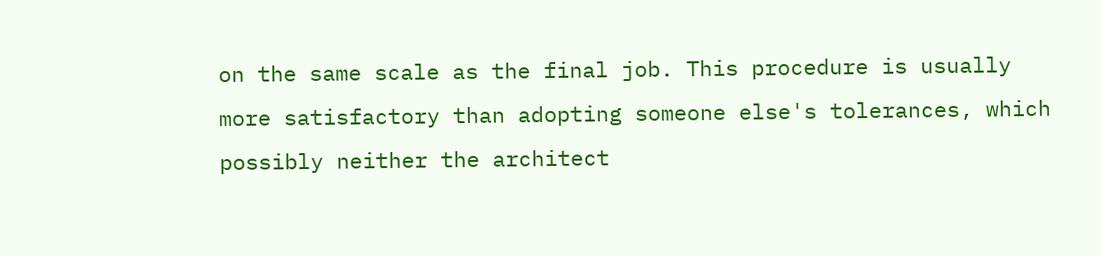on the same scale as the final job. This procedure is usually more satisfactory than adopting someone else's tolerances, which possibly neither the architect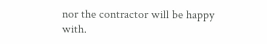nor the contractor will be happy with.